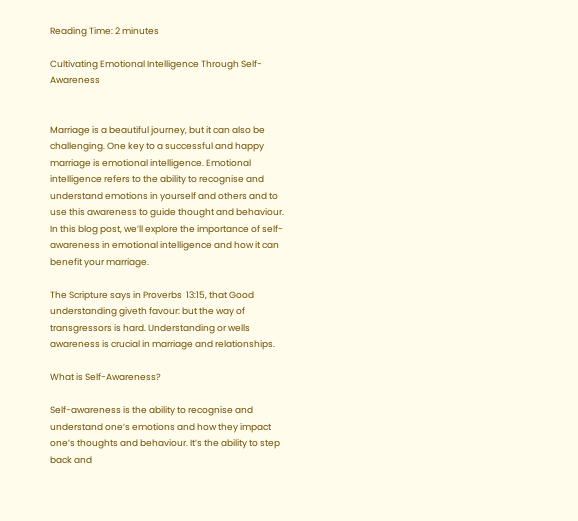Reading Time: 2 minutes

Cultivating Emotional Intelligence Through Self-Awareness


Marriage is a beautiful journey, but it can also be challenging. One key to a successful and happy marriage is emotional intelligence. Emotional intelligence refers to the ability to recognise and understand emotions in yourself and others and to use this awareness to guide thought and behaviour. In this blog post, we’ll explore the importance of self-awareness in emotional intelligence and how it can benefit your marriage.

The Scripture says in Proverbs  13:15, that Good understanding giveth favour: but the way of transgressors is hard. Understanding or wells awareness is crucial in marriage and relationships.

What is Self-Awareness?

Self-awareness is the ability to recognise and understand one’s emotions and how they impact one’s thoughts and behaviour. It’s the ability to step back and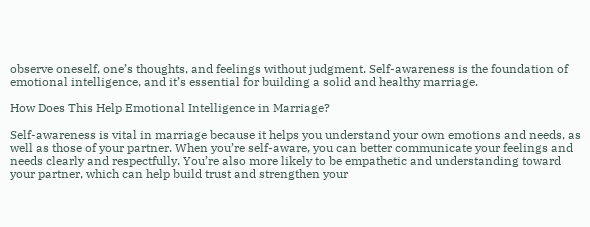observe oneself, one’s thoughts, and feelings without judgment. Self-awareness is the foundation of emotional intelligence, and it’s essential for building a solid and healthy marriage.

How Does This Help Emotional Intelligence in Marriage?

Self-awareness is vital in marriage because it helps you understand your own emotions and needs, as well as those of your partner. When you’re self-aware, you can better communicate your feelings and needs clearly and respectfully. You’re also more likely to be empathetic and understanding toward your partner, which can help build trust and strengthen your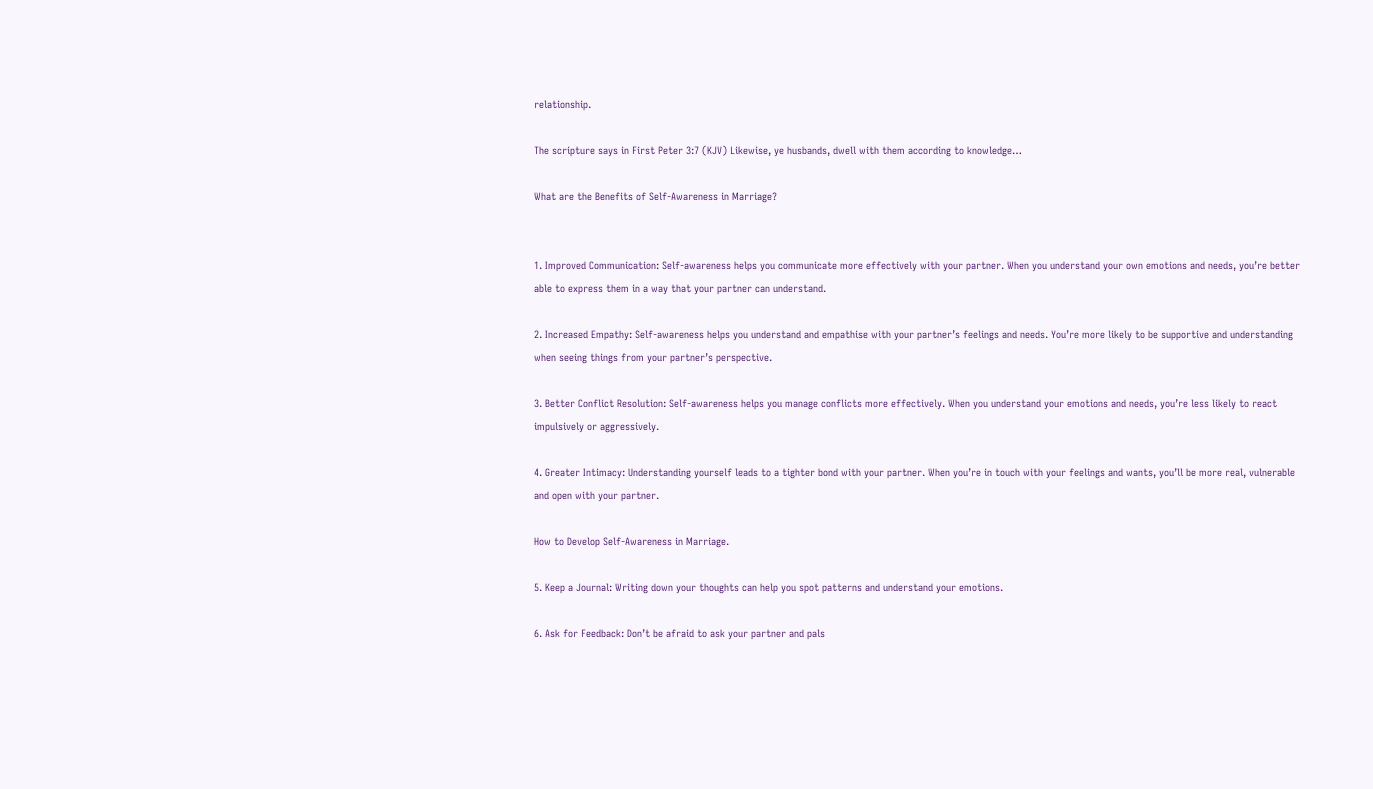relationship.

The scripture says in First Peter 3:7 (KJV) Likewise, ye husbands, dwell with them according to knowledge…

What are the Benefits of Self-Awareness in Marriage?


1. Improved Communication: Self-awareness helps you communicate more effectively with your partner. When you understand your own emotions and needs, you’re better able to express them in a way that your partner can understand.

2. Increased Empathy: Self-awareness helps you understand and empathise with your partner’s feelings and needs. You’re more likely to be supportive and understanding when seeing things from your partner’s perspective.

3. Better Conflict Resolution: Self-awareness helps you manage conflicts more effectively. When you understand your emotions and needs, you’re less likely to react impulsively or aggressively.

4. Greater Intimacy: Understanding yourself leads to a tighter bond with your partner. When you’re in touch with your feelings and wants, you’ll be more real, vulnerable and open with your partner.

How to Develop Self-Awareness in Marriage.

5. Keep a Journal: Writing down your thoughts can help you spot patterns and understand your emotions.

6. Ask for Feedback: Don’t be afraid to ask your partner and pals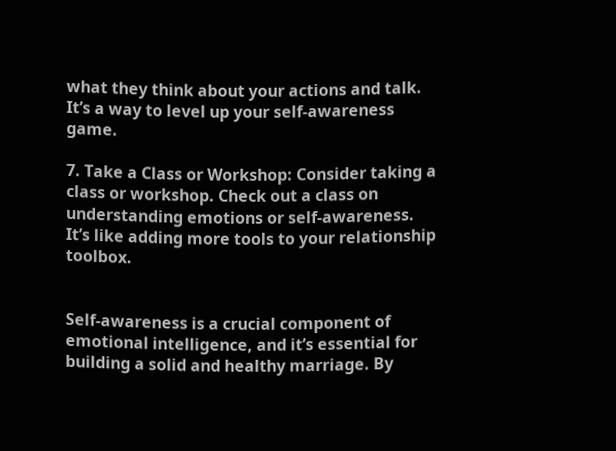what they think about your actions and talk. It’s a way to level up your self-awareness game.

7. Take a Class or Workshop: Consider taking a class or workshop. Check out a class on understanding emotions or self-awareness. It’s like adding more tools to your relationship toolbox.


Self-awareness is a crucial component of emotional intelligence, and it’s essential for building a solid and healthy marriage. By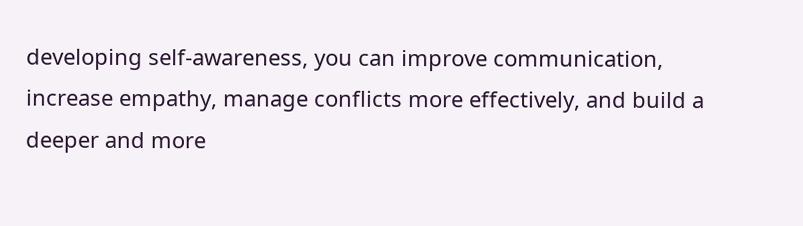developing self-awareness, you can improve communication, increase empathy, manage conflicts more effectively, and build a deeper and more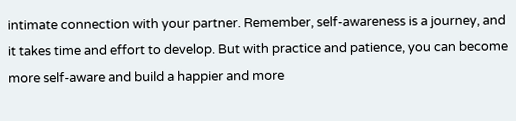intimate connection with your partner. Remember, self-awareness is a journey, and it takes time and effort to develop. But with practice and patience, you can become more self-aware and build a happier and more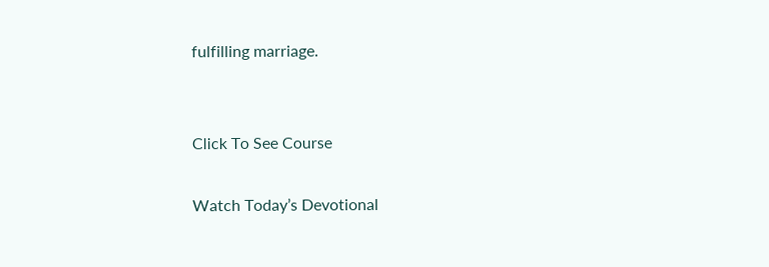fulfilling marriage.


Click To See Course

Watch Today’s Devotional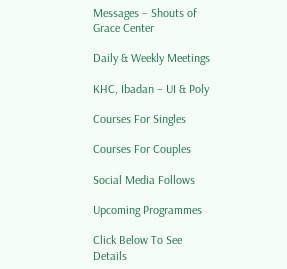Messages – Shouts of Grace Center

Daily & Weekly Meetings

KHC, Ibadan – UI & Poly

Courses For Singles

Courses For Couples

Social Media Follows

Upcoming Programmes

Click Below To See Details